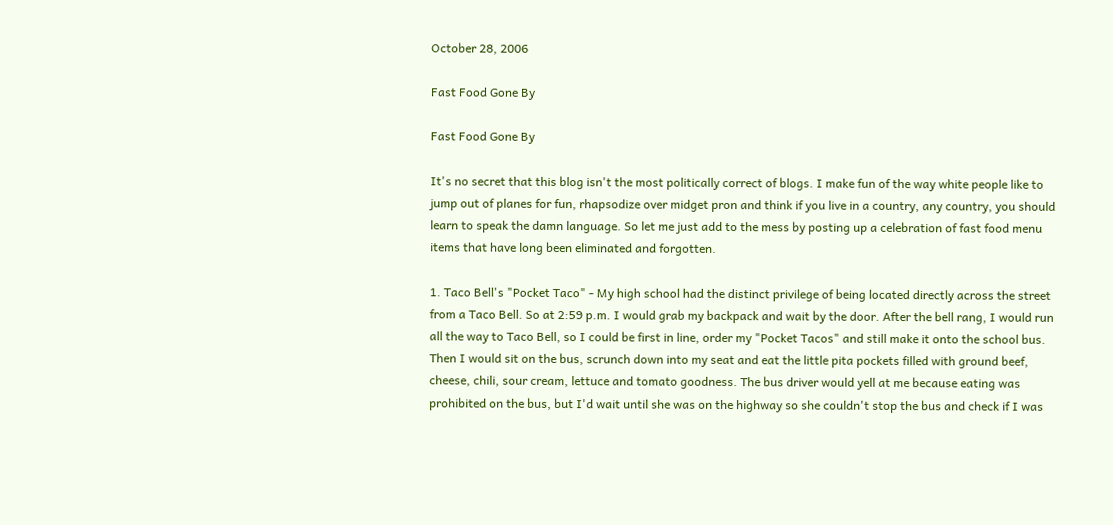October 28, 2006

Fast Food Gone By

Fast Food Gone By

It's no secret that this blog isn't the most politically correct of blogs. I make fun of the way white people like to jump out of planes for fun, rhapsodize over midget pron and think if you live in a country, any country, you should learn to speak the damn language. So let me just add to the mess by posting up a celebration of fast food menu items that have long been eliminated and forgotten.

1. Taco Bell's "Pocket Taco" - My high school had the distinct privilege of being located directly across the street from a Taco Bell. So at 2:59 p.m. I would grab my backpack and wait by the door. After the bell rang, I would run all the way to Taco Bell, so I could be first in line, order my "Pocket Tacos" and still make it onto the school bus. Then I would sit on the bus, scrunch down into my seat and eat the little pita pockets filled with ground beef, cheese, chili, sour cream, lettuce and tomato goodness. The bus driver would yell at me because eating was prohibited on the bus, but I'd wait until she was on the highway so she couldn't stop the bus and check if I was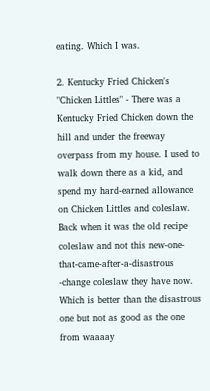eating. Which I was.

2. Kentucky Fried Chicken's "Chicken Littles" - There was a Kentucky Fried Chicken down the hill and under the freeway overpass from my house. I used to walk down there as a kid, and spend my hard-earned allowance on Chicken Littles and coleslaw. Back when it was the old recipe coleslaw and not this new-one-that-came-after-a-disastrous -change coleslaw they have now. Which is better than the disastrous one but not as good as the one from waaaay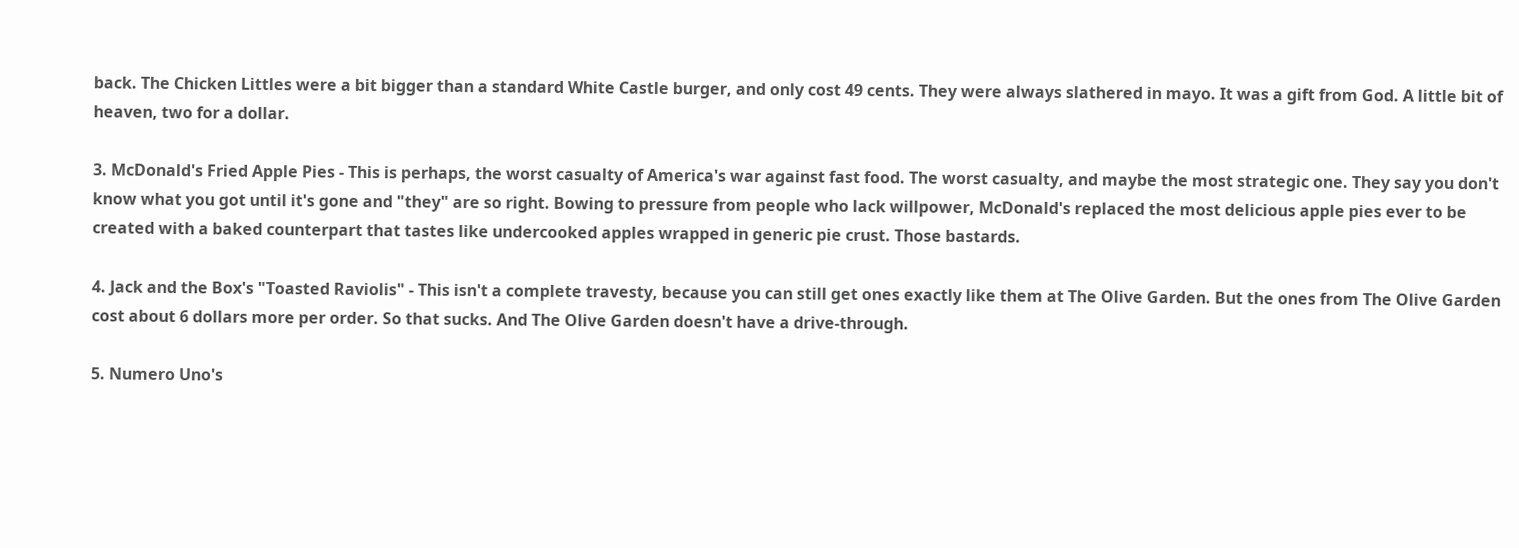back. The Chicken Littles were a bit bigger than a standard White Castle burger, and only cost 49 cents. They were always slathered in mayo. It was a gift from God. A little bit of heaven, two for a dollar.

3. McDonald's Fried Apple Pies - This is perhaps, the worst casualty of America's war against fast food. The worst casualty, and maybe the most strategic one. They say you don't know what you got until it's gone and "they" are so right. Bowing to pressure from people who lack willpower, McDonald's replaced the most delicious apple pies ever to be created with a baked counterpart that tastes like undercooked apples wrapped in generic pie crust. Those bastards.

4. Jack and the Box's "Toasted Raviolis" - This isn't a complete travesty, because you can still get ones exactly like them at The Olive Garden. But the ones from The Olive Garden cost about 6 dollars more per order. So that sucks. And The Olive Garden doesn't have a drive-through.

5. Numero Uno's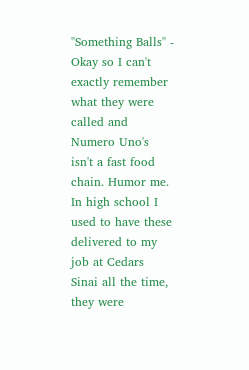"Something Balls" - Okay so I can't exactly remember what they were called and Numero Uno's isn't a fast food chain. Humor me. In high school I used to have these delivered to my job at Cedars Sinai all the time, they were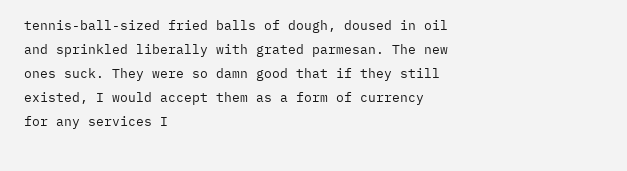tennis-ball-sized fried balls of dough, doused in oil and sprinkled liberally with grated parmesan. The new ones suck. They were so damn good that if they still existed, I would accept them as a form of currency for any services I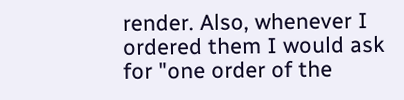render. Also, whenever I ordered them I would ask for "one order of the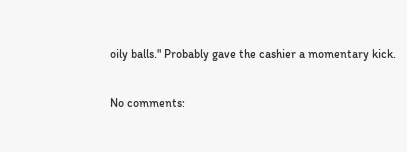oily balls." Probably gave the cashier a momentary kick.

No comments: